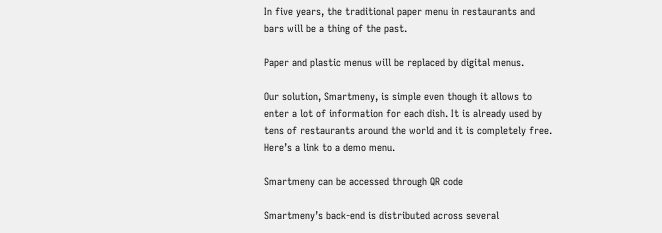In five years, the traditional paper menu in restaurants and bars will be a thing of the past.

Paper and plastic menus will be replaced by digital menus.

Our solution, Smartmeny, is simple even though it allows to enter a lot of information for each dish. It is already used by tens of restaurants around the world and it is completely free. Here’s a link to a demo menu.

Smartmeny can be accessed through QR code

Smartmeny’s back-end is distributed across several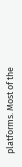platforms. Most of the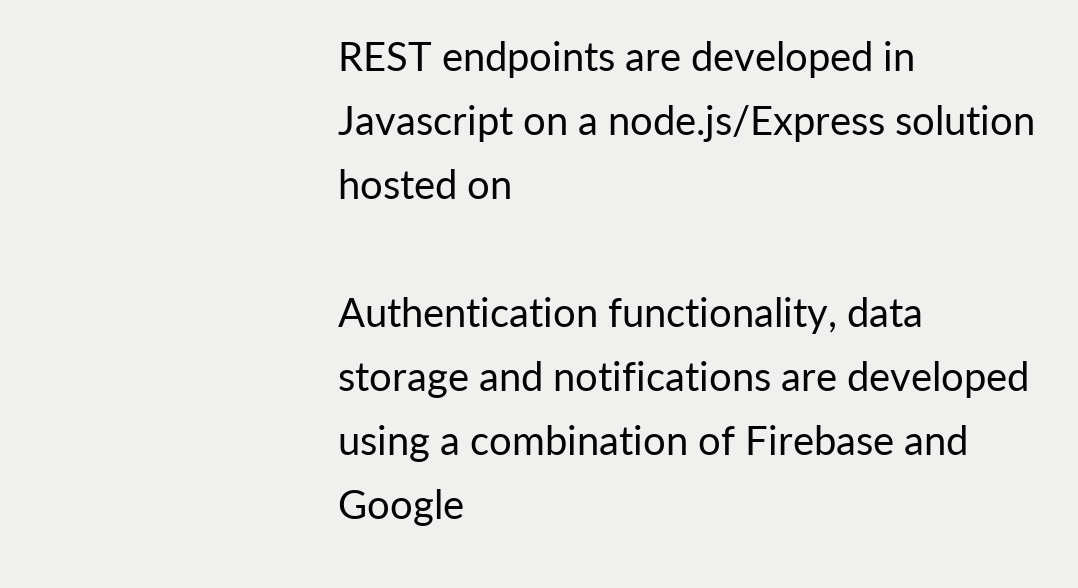REST endpoints are developed in Javascript on a node.js/Express solution hosted on

Authentication functionality, data storage and notifications are developed using a combination of Firebase and Google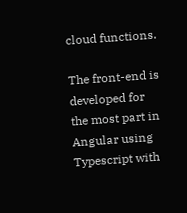cloud functions.

The front-end is developed for the most part in Angular using Typescript with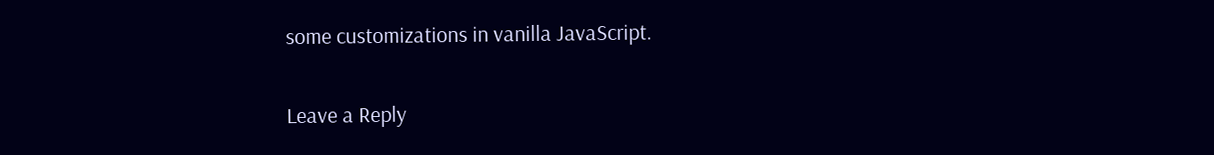some customizations in vanilla JavaScript.

Leave a Reply